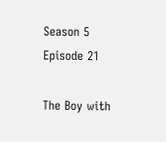Season 5 Episode 21

The Boy with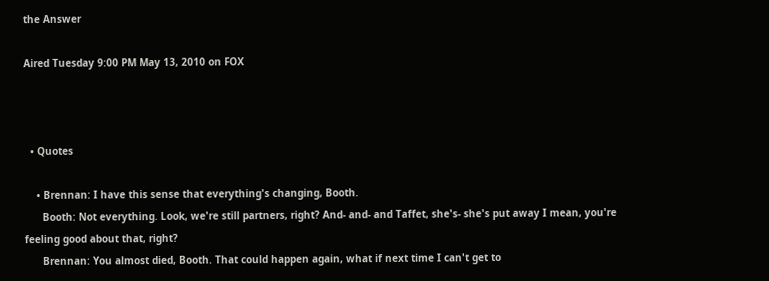the Answer

Aired Tuesday 9:00 PM May 13, 2010 on FOX



  • Quotes

    • Brennan: I have this sense that everything's changing, Booth.
      Booth: Not everything. Look, we're still partners, right? And- and- and Taffet, she's- she's put away I mean, you're feeling good about that, right?
      Brennan: You almost died, Booth. That could happen again, what if next time I can't get to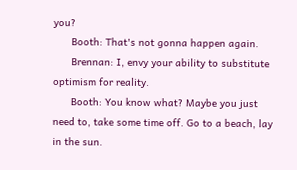you?
      Booth: That's not gonna happen again.
      Brennan: I, envy your ability to substitute optimism for reality.
      Booth: You know what? Maybe you just need to, take some time off. Go to a beach, lay in the sun.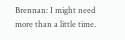Brennan: I might need more than a little time.